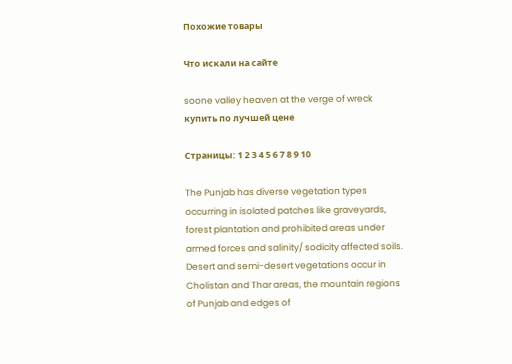Похожие товары

Что искали на сайте

soone valley heaven at the verge of wreck купить по лучшей цене

Страницы: 1 2 3 4 5 6 7 8 9 10

The Punjab has diverse vegetation types occurring in isolated patches like graveyards, forest plantation and prohibited areas under armed forces and salinity/ sodicity affected soils. Desert and semi-desert vegetations occur in Cholistan and Thar areas, the mountain regions of Punjab and edges of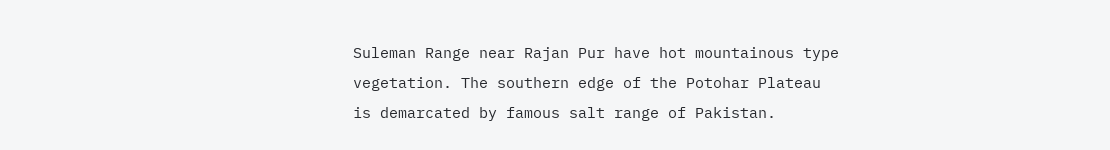Suleman Range near Rajan Pur have hot mountainous type vegetation. The southern edge of the Potohar Plateau is demarcated by famous salt range of Pakistan.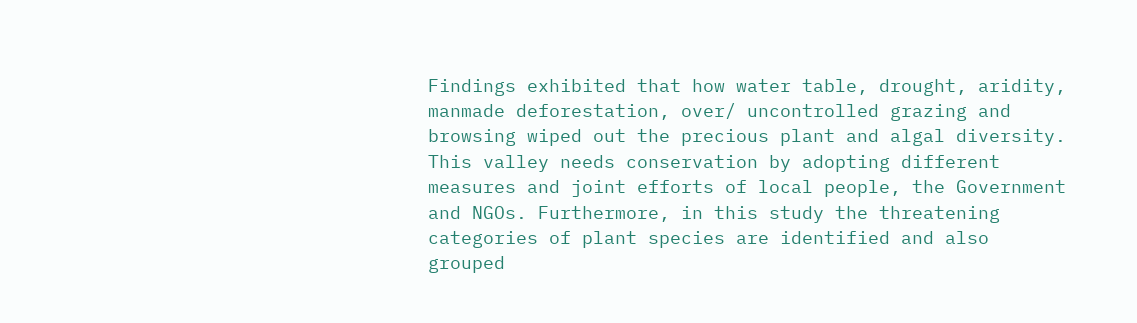Findings exhibited that how water table, drought, aridity, manmade deforestation, over/ uncontrolled grazing and browsing wiped out the precious plant and algal diversity. This valley needs conservation by adopting different measures and joint efforts of local people, the Government and NGOs. Furthermore, in this study the threatening categories of plant species are identified and also grouped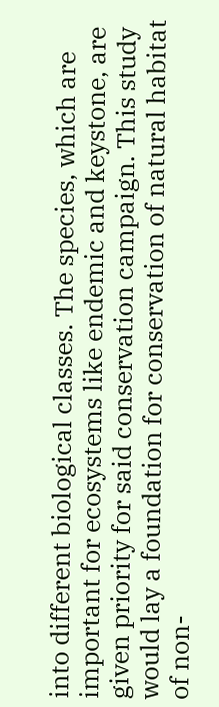into different biological classes. The species, which are important for ecosystems like endemic and keystone, are given priority for said conservation campaign. This study would lay a foundation for conservation of natural habitat of non-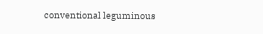conventional leguminous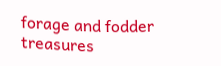forage and fodder treasures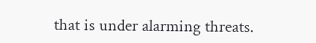that is under alarming threats.